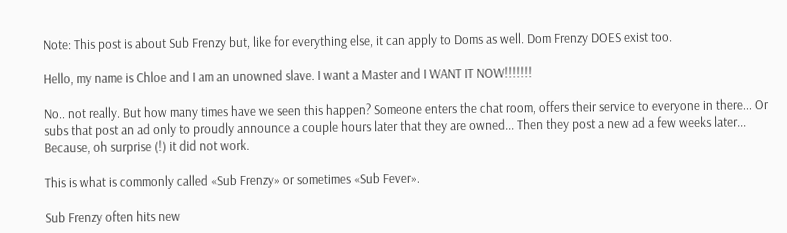Note: This post is about Sub Frenzy but, like for everything else, it can apply to Doms as well. Dom Frenzy DOES exist too.

Hello, my name is Chloe and I am an unowned slave. I want a Master and I WANT IT NOW!!!!!!!

No.. not really. But how many times have we seen this happen? Someone enters the chat room, offers their service to everyone in there... Or subs that post an ad only to proudly announce a couple hours later that they are owned... Then they post a new ad a few weeks later... Because, oh surprise (!) it did not work.

This is what is commonly called «Sub Frenzy» or sometimes «Sub Fever».

Sub Frenzy often hits new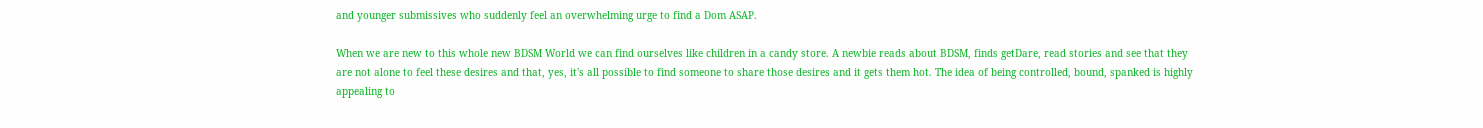and younger submissives who suddenly feel an overwhelming urge to find a Dom ASAP.

When we are new to this whole new BDSM World we can find ourselves like children in a candy store. A newbie reads about BDSM, finds getDare, read stories and see that they are not alone to feel these desires and that, yes, it's all possible to find someone to share those desires and it gets them hot. The idea of being controlled, bound, spanked is highly appealing to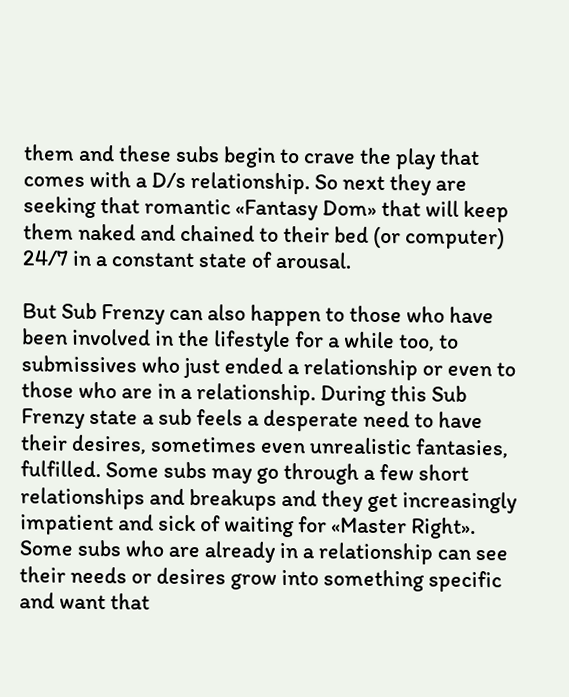them and these subs begin to crave the play that comes with a D/s relationship. So next they are seeking that romantic «Fantasy Dom» that will keep them naked and chained to their bed (or computer) 24/7 in a constant state of arousal.

But Sub Frenzy can also happen to those who have been involved in the lifestyle for a while too, to submissives who just ended a relationship or even to those who are in a relationship. During this Sub Frenzy state a sub feels a desperate need to have their desires, sometimes even unrealistic fantasies, fulfilled. Some subs may go through a few short relationships and breakups and they get increasingly impatient and sick of waiting for «Master Right». Some subs who are already in a relationship can see their needs or desires grow into something specific and want that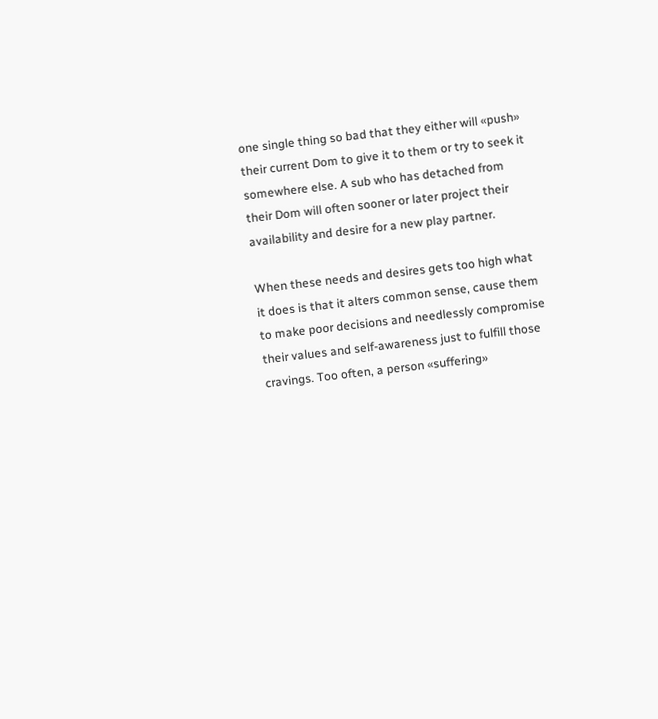one single thing so bad that they either will «push» their current Dom to give it to them or try to seek it somewhere else. A sub who has detached from their Dom will often sooner or later project their availability and desire for a new play partner.

When these needs and desires gets too high what it does is that it alters common sense, cause them to make poor decisions and needlessly compromise their values and self-awareness just to fulfill those cravings. Too often, a person «suffering»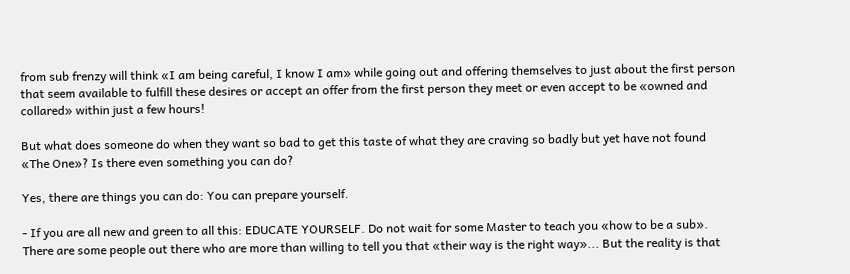from sub frenzy will think «I am being careful, I know I am» while going out and offering themselves to just about the first person that seem available to fulfill these desires or accept an offer from the first person they meet or even accept to be «owned and collared» within just a few hours!

But what does someone do when they want so bad to get this taste of what they are craving so badly but yet have not found «The One»? Is there even something you can do?

Yes, there are things you can do: You can prepare yourself.

- If you are all new and green to all this: EDUCATE YOURSELF. Do not wait for some Master to teach you «how to be a sub». There are some people out there who are more than willing to tell you that «their way is the right way»... But the reality is that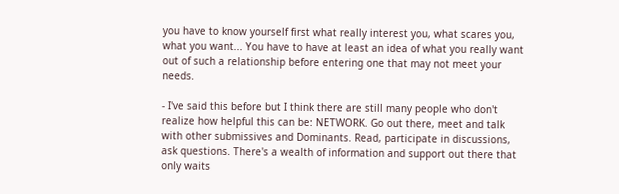you have to know yourself first what really interest you, what scares you, what you want... You have to have at least an idea of what you really want out of such a relationship before entering one that may not meet your needs.

- I've said this before but I think there are still many people who don't realize how helpful this can be: NETWORK. Go out there, meet and talk with other submissives and Dominants. Read, participate in discussions, ask questions. There's a wealth of information and support out there that only waits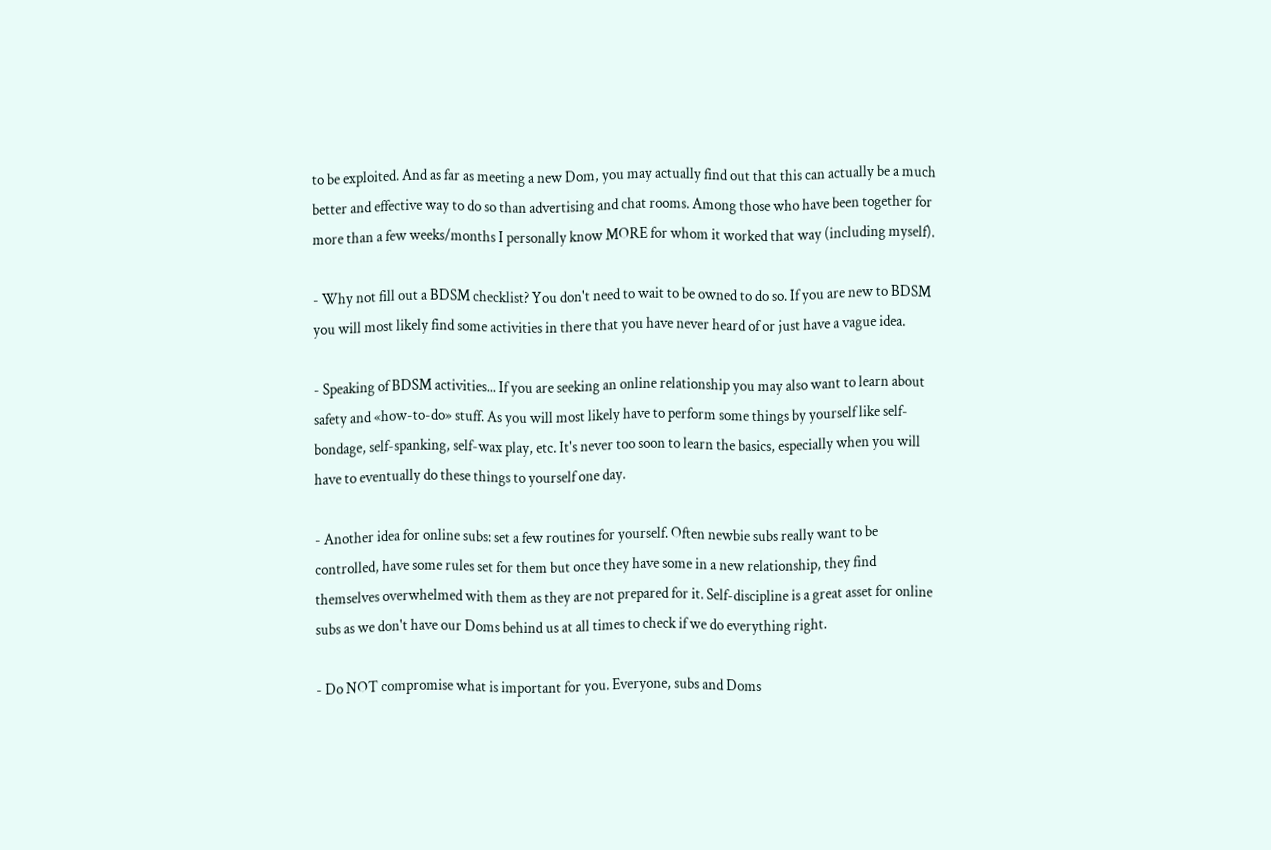to be exploited. And as far as meeting a new Dom, you may actually find out that this can actually be a much better and effective way to do so than advertising and chat rooms. Among those who have been together for more than a few weeks/months I personally know MORE for whom it worked that way (including myself).

- Why not fill out a BDSM checklist? You don't need to wait to be owned to do so. If you are new to BDSM you will most likely find some activities in there that you have never heard of or just have a vague idea.

- Speaking of BDSM activities... If you are seeking an online relationship you may also want to learn about safety and «how-to-do» stuff. As you will most likely have to perform some things by yourself like self-bondage, self-spanking, self-wax play, etc. It's never too soon to learn the basics, especially when you will have to eventually do these things to yourself one day.

- Another idea for online subs: set a few routines for yourself. Often newbie subs really want to be controlled, have some rules set for them but once they have some in a new relationship, they find themselves overwhelmed with them as they are not prepared for it. Self-discipline is a great asset for online subs as we don't have our Doms behind us at all times to check if we do everything right.

- Do NOT compromise what is important for you. Everyone, subs and Doms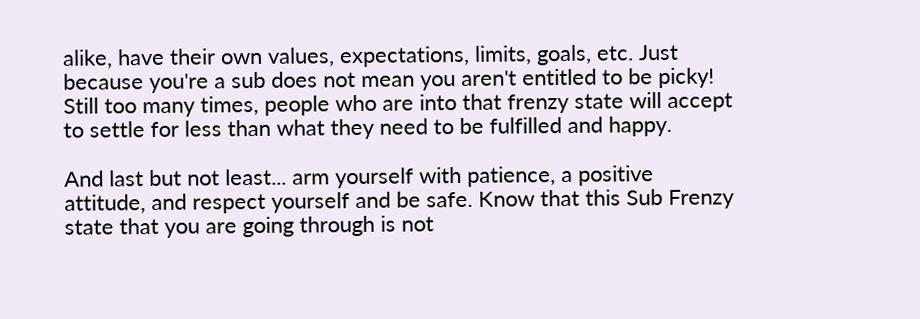alike, have their own values, expectations, limits, goals, etc. Just because you're a sub does not mean you aren't entitled to be picky! Still too many times, people who are into that frenzy state will accept to settle for less than what they need to be fulfilled and happy.

And last but not least... arm yourself with patience, a positive attitude, and respect yourself and be safe. Know that this Sub Frenzy state that you are going through is not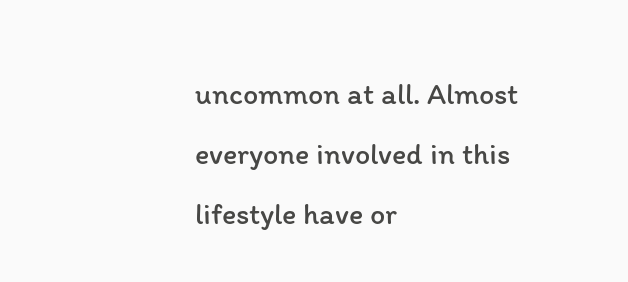uncommon at all. Almost everyone involved in this lifestyle have or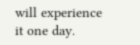will experience it one day.